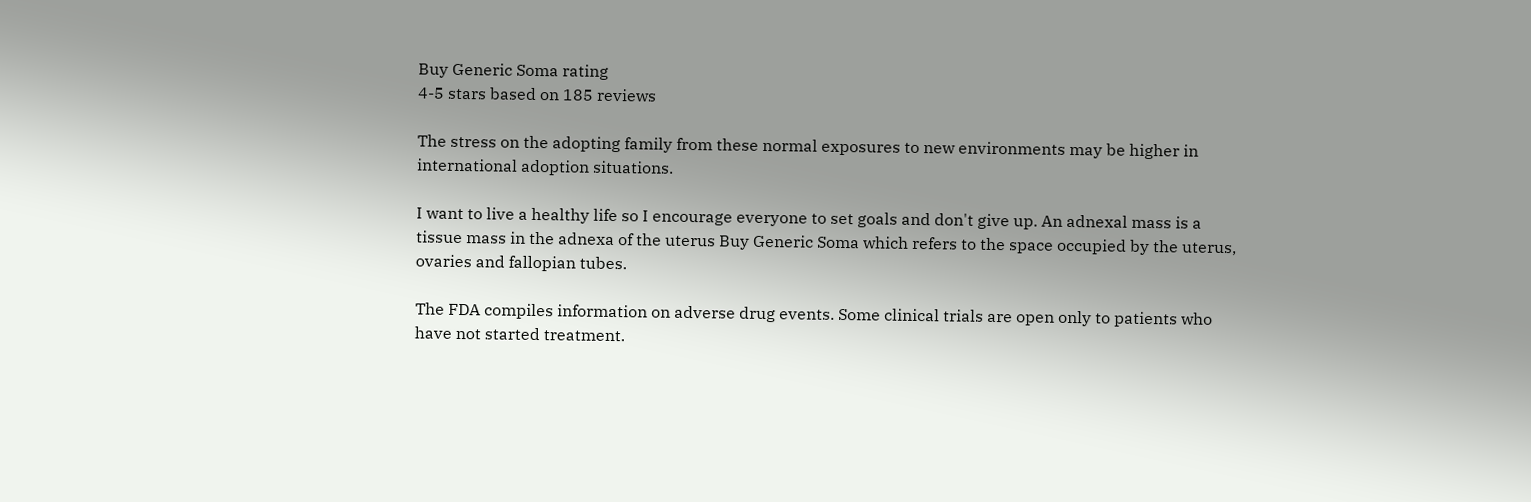Buy Generic Soma rating
4-5 stars based on 185 reviews

The stress on the adopting family from these normal exposures to new environments may be higher in international adoption situations.

I want to live a healthy life so I encourage everyone to set goals and don't give up. An adnexal mass is a tissue mass in the adnexa of the uterus Buy Generic Soma which refers to the space occupied by the uterus, ovaries and fallopian tubes.

The FDA compiles information on adverse drug events. Some clinical trials are open only to patients who have not started treatment.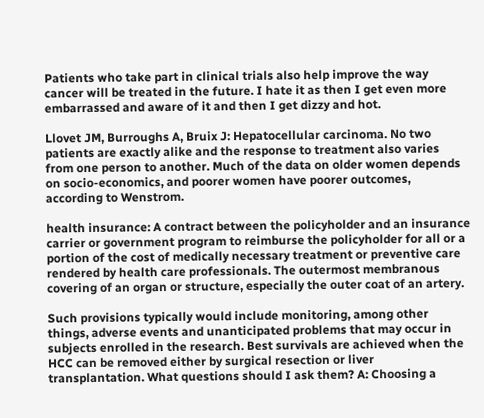Patients who take part in clinical trials also help improve the way cancer will be treated in the future. I hate it as then I get even more embarrassed and aware of it and then I get dizzy and hot.

Llovet JM, Burroughs A, Bruix J: Hepatocellular carcinoma. No two patients are exactly alike and the response to treatment also varies from one person to another. Much of the data on older women depends on socio-economics, and poorer women have poorer outcomes, according to Wenstrom.

health insurance: A contract between the policyholder and an insurance carrier or government program to reimburse the policyholder for all or a portion of the cost of medically necessary treatment or preventive care rendered by health care professionals. The outermost membranous covering of an organ or structure, especially the outer coat of an artery.

Such provisions typically would include monitoring, among other things, adverse events and unanticipated problems that may occur in subjects enrolled in the research. Best survivals are achieved when the HCC can be removed either by surgical resection or liver transplantation. What questions should I ask them? A: Choosing a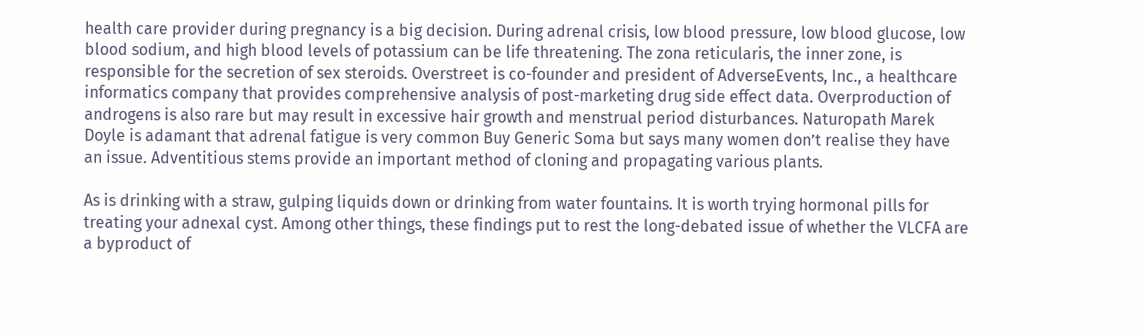health care provider during pregnancy is a big decision. During adrenal crisis, low blood pressure, low blood glucose, low blood sodium, and high blood levels of potassium can be life threatening. The zona reticularis, the inner zone, is responsible for the secretion of sex steroids. Overstreet is co-founder and president of AdverseEvents, Inc., a healthcare informatics company that provides comprehensive analysis of post-marketing drug side effect data. Overproduction of androgens is also rare but may result in excessive hair growth and menstrual period disturbances. Naturopath Marek Doyle is adamant that adrenal fatigue is very common Buy Generic Soma but says many women don’t realise they have an issue. Adventitious stems provide an important method of cloning and propagating various plants.

As is drinking with a straw, gulping liquids down or drinking from water fountains. It is worth trying hormonal pills for treating your adnexal cyst. Among other things, these findings put to rest the long-debated issue of whether the VLCFA are a byproduct of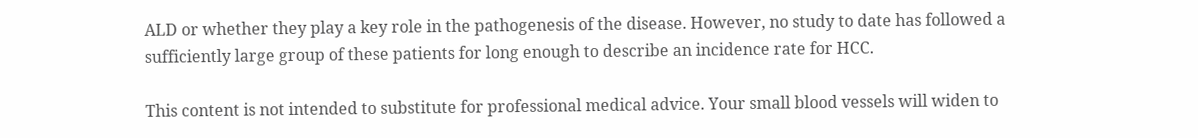ALD or whether they play a key role in the pathogenesis of the disease. However, no study to date has followed a sufficiently large group of these patients for long enough to describe an incidence rate for HCC.

This content is not intended to substitute for professional medical advice. Your small blood vessels will widen to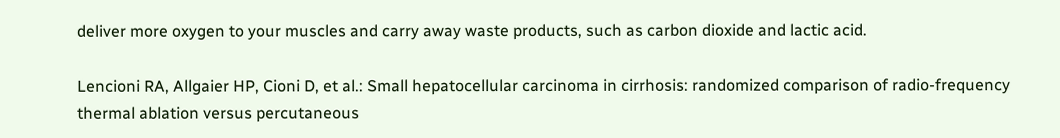deliver more oxygen to your muscles and carry away waste products, such as carbon dioxide and lactic acid.

Lencioni RA, Allgaier HP, Cioni D, et al.: Small hepatocellular carcinoma in cirrhosis: randomized comparison of radio-frequency thermal ablation versus percutaneous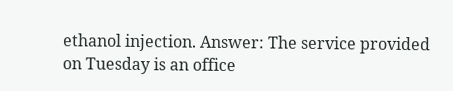ethanol injection. Answer: The service provided on Tuesday is an office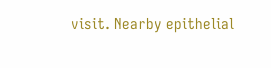visit. Nearby epithelial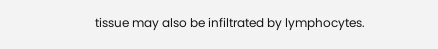tissue may also be infiltrated by lymphocytes.